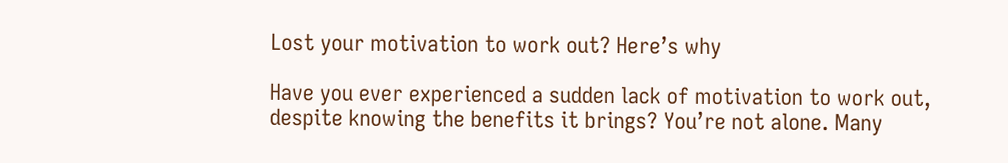Lost your motivation to work out? Here’s why

Have you ever experienced a sudden lack of motivation to work out, despite knowing the benefits it brings? You’re not alone. Many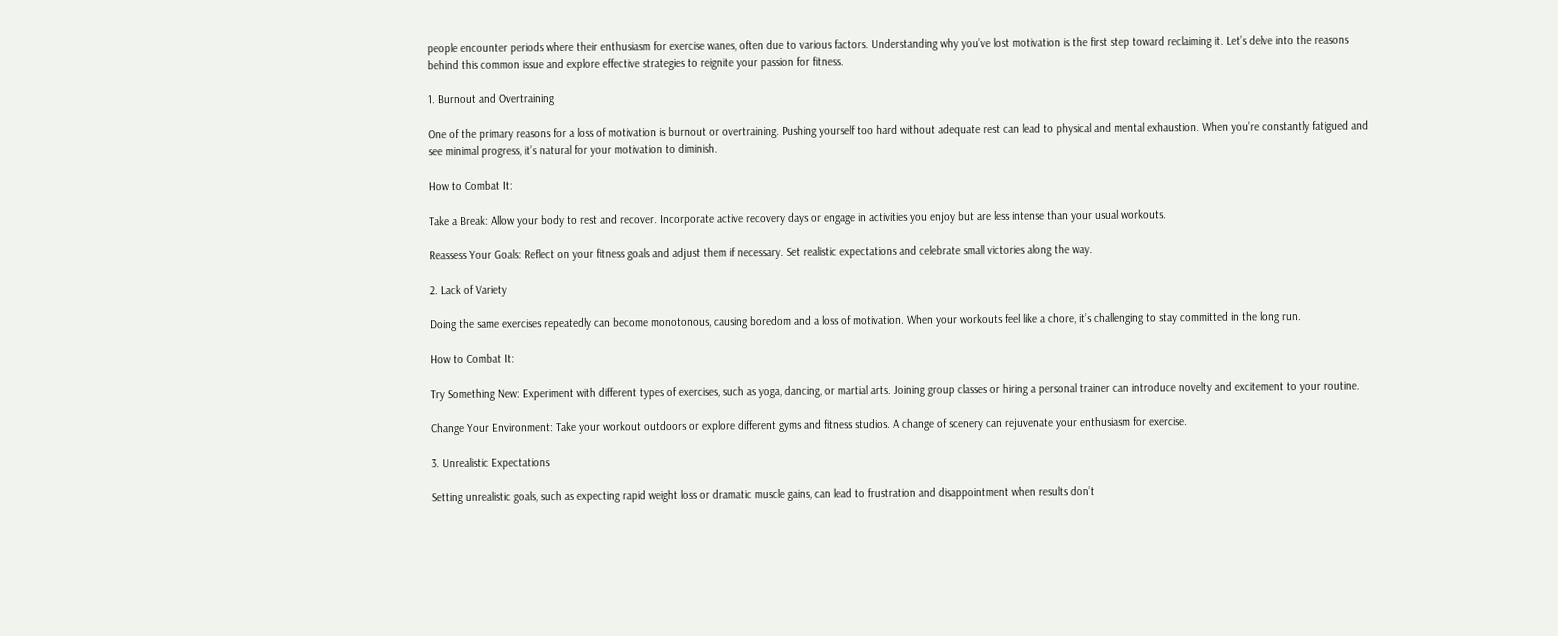people encounter periods where their enthusiasm for exercise wanes, often due to various factors. Understanding why you’ve lost motivation is the first step toward reclaiming it. Let’s delve into the reasons behind this common issue and explore effective strategies to reignite your passion for fitness.

1. Burnout and Overtraining

One of the primary reasons for a loss of motivation is burnout or overtraining. Pushing yourself too hard without adequate rest can lead to physical and mental exhaustion. When you’re constantly fatigued and see minimal progress, it’s natural for your motivation to diminish.

How to Combat It:

Take a Break: Allow your body to rest and recover. Incorporate active recovery days or engage in activities you enjoy but are less intense than your usual workouts.

Reassess Your Goals: Reflect on your fitness goals and adjust them if necessary. Set realistic expectations and celebrate small victories along the way.

2. Lack of Variety

Doing the same exercises repeatedly can become monotonous, causing boredom and a loss of motivation. When your workouts feel like a chore, it’s challenging to stay committed in the long run.

How to Combat It:

Try Something New: Experiment with different types of exercises, such as yoga, dancing, or martial arts. Joining group classes or hiring a personal trainer can introduce novelty and excitement to your routine.

Change Your Environment: Take your workout outdoors or explore different gyms and fitness studios. A change of scenery can rejuvenate your enthusiasm for exercise.

3. Unrealistic Expectations

Setting unrealistic goals, such as expecting rapid weight loss or dramatic muscle gains, can lead to frustration and disappointment when results don’t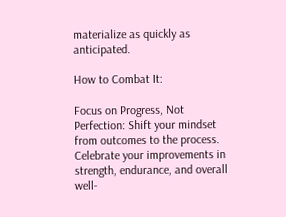materialize as quickly as anticipated.

How to Combat It:

Focus on Progress, Not Perfection: Shift your mindset from outcomes to the process. Celebrate your improvements in strength, endurance, and overall well-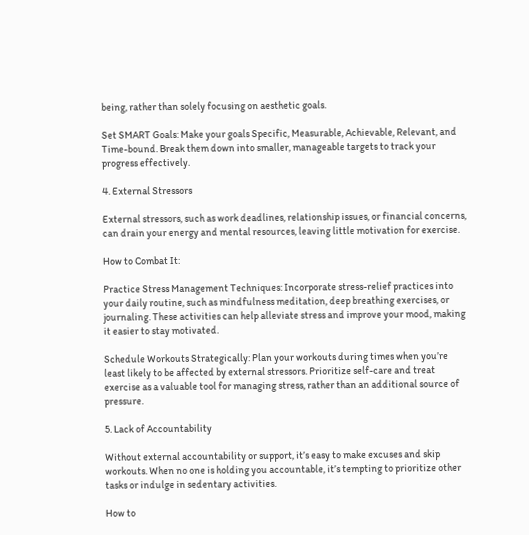being, rather than solely focusing on aesthetic goals.

Set SMART Goals: Make your goals Specific, Measurable, Achievable, Relevant, and Time-bound. Break them down into smaller, manageable targets to track your progress effectively.

4. External Stressors

External stressors, such as work deadlines, relationship issues, or financial concerns, can drain your energy and mental resources, leaving little motivation for exercise.

How to Combat It:

Practice Stress Management Techniques: Incorporate stress-relief practices into your daily routine, such as mindfulness meditation, deep breathing exercises, or journaling. These activities can help alleviate stress and improve your mood, making it easier to stay motivated.

Schedule Workouts Strategically: Plan your workouts during times when you’re least likely to be affected by external stressors. Prioritize self-care and treat exercise as a valuable tool for managing stress, rather than an additional source of pressure.

5. Lack of Accountability

Without external accountability or support, it’s easy to make excuses and skip workouts. When no one is holding you accountable, it’s tempting to prioritize other tasks or indulge in sedentary activities.

How to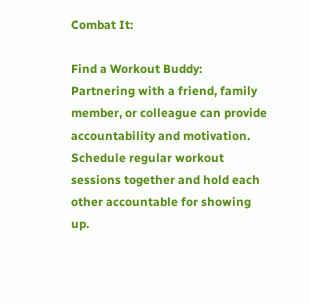Combat It:

Find a Workout Buddy: Partnering with a friend, family member, or colleague can provide accountability and motivation. Schedule regular workout sessions together and hold each other accountable for showing up.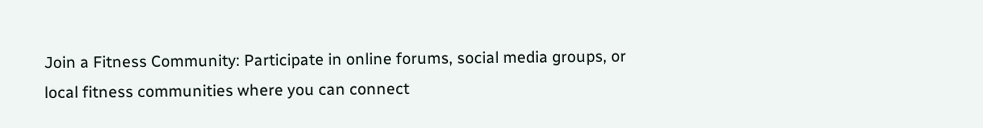Join a Fitness Community: Participate in online forums, social media groups, or local fitness communities where you can connect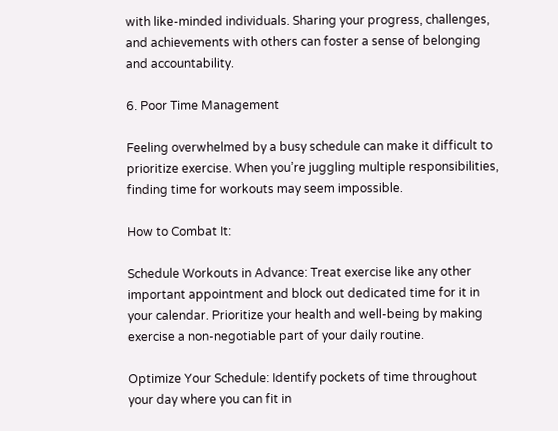with like-minded individuals. Sharing your progress, challenges, and achievements with others can foster a sense of belonging and accountability.

6. Poor Time Management

Feeling overwhelmed by a busy schedule can make it difficult to prioritize exercise. When you’re juggling multiple responsibilities, finding time for workouts may seem impossible.

How to Combat It:

Schedule Workouts in Advance: Treat exercise like any other important appointment and block out dedicated time for it in your calendar. Prioritize your health and well-being by making exercise a non-negotiable part of your daily routine.

Optimize Your Schedule: Identify pockets of time throughout your day where you can fit in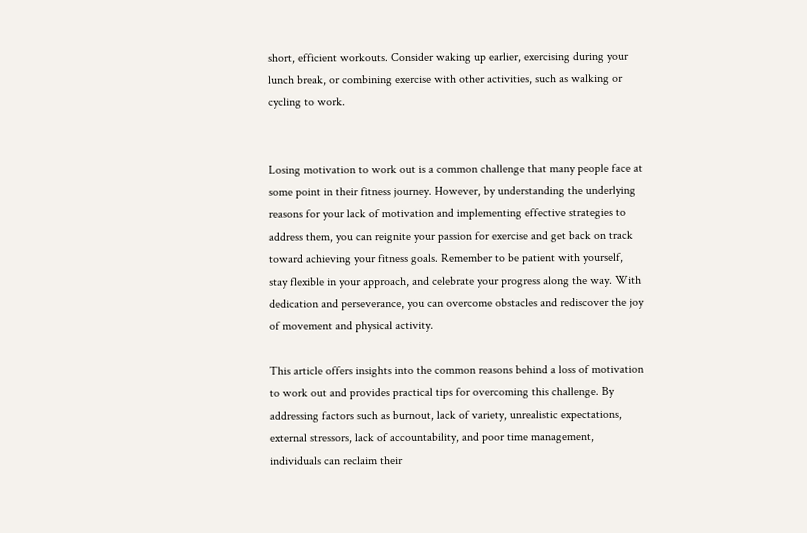short, efficient workouts. Consider waking up earlier, exercising during your lunch break, or combining exercise with other activities, such as walking or cycling to work.


Losing motivation to work out is a common challenge that many people face at some point in their fitness journey. However, by understanding the underlying reasons for your lack of motivation and implementing effective strategies to address them, you can reignite your passion for exercise and get back on track toward achieving your fitness goals. Remember to be patient with yourself, stay flexible in your approach, and celebrate your progress along the way. With dedication and perseverance, you can overcome obstacles and rediscover the joy of movement and physical activity.

This article offers insights into the common reasons behind a loss of motivation to work out and provides practical tips for overcoming this challenge. By addressing factors such as burnout, lack of variety, unrealistic expectations, external stressors, lack of accountability, and poor time management, individuals can reclaim their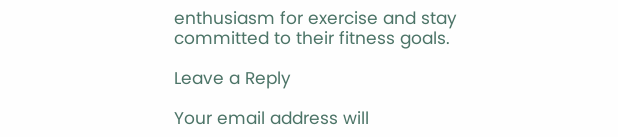enthusiasm for exercise and stay committed to their fitness goals.

Leave a Reply

Your email address will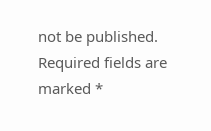not be published. Required fields are marked *